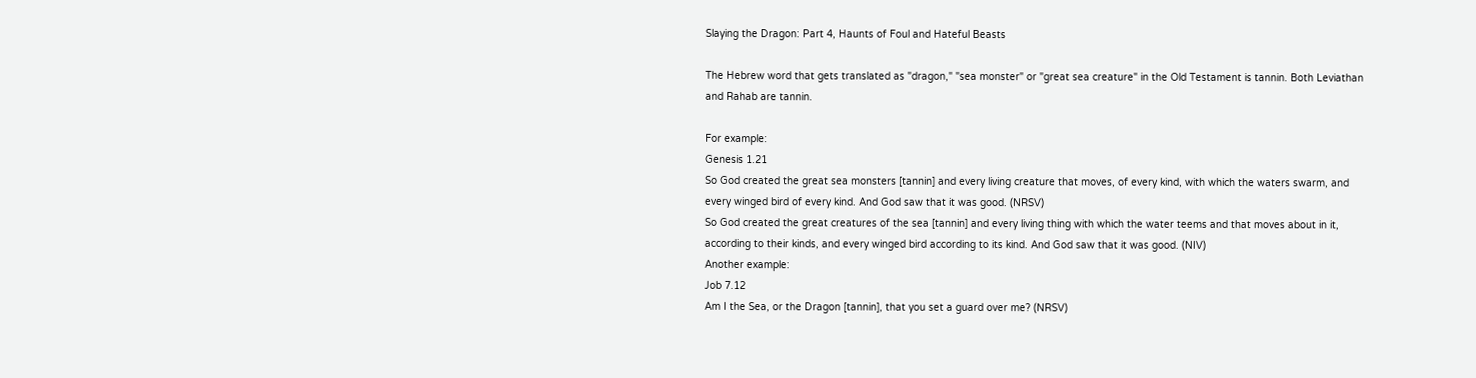Slaying the Dragon: Part 4, Haunts of Foul and Hateful Beasts

The Hebrew word that gets translated as "dragon," "sea monster" or "great sea creature" in the Old Testament is tannin. Both Leviathan and Rahab are tannin.

For example:
Genesis 1.21
So God created the great sea monsters [tannin] and every living creature that moves, of every kind, with which the waters swarm, and every winged bird of every kind. And God saw that it was good. (NRSV)
So God created the great creatures of the sea [tannin] and every living thing with which the water teems and that moves about in it, according to their kinds, and every winged bird according to its kind. And God saw that it was good. (NIV)
Another example:
Job 7.12
Am I the Sea, or the Dragon [tannin], that you set a guard over me? (NRSV)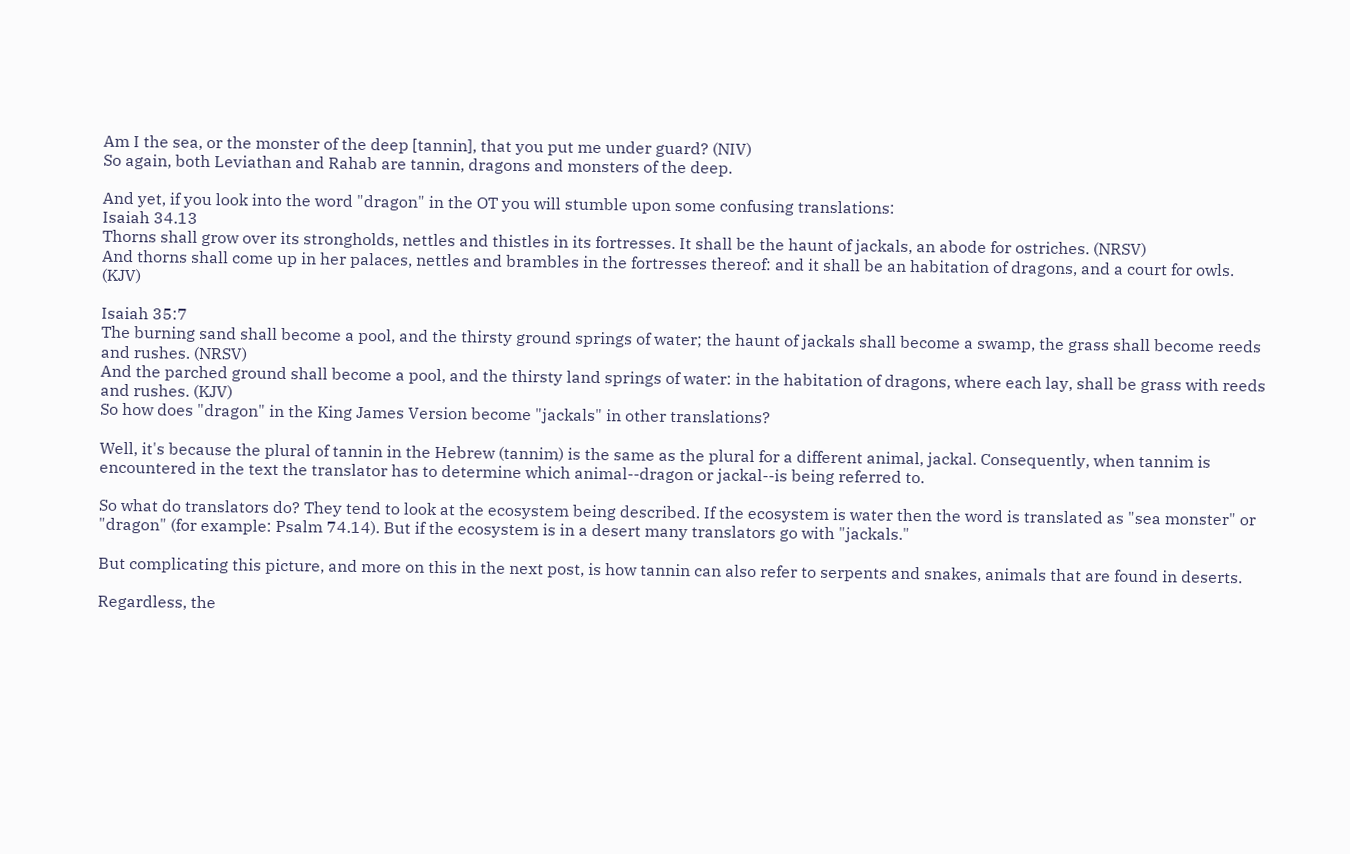Am I the sea, or the monster of the deep [tannin], that you put me under guard? (NIV)
So again, both Leviathan and Rahab are tannin, dragons and monsters of the deep.

And yet, if you look into the word "dragon" in the OT you will stumble upon some confusing translations:
Isaiah 34.13
Thorns shall grow over its strongholds, nettles and thistles in its fortresses. It shall be the haunt of jackals, an abode for ostriches. (NRSV)
And thorns shall come up in her palaces, nettles and brambles in the fortresses thereof: and it shall be an habitation of dragons, and a court for owls. (KJV)

Isaiah 35:7
The burning sand shall become a pool, and the thirsty ground springs of water; the haunt of jackals shall become a swamp, the grass shall become reeds and rushes. (NRSV)
And the parched ground shall become a pool, and the thirsty land springs of water: in the habitation of dragons, where each lay, shall be grass with reeds and rushes. (KJV)
So how does "dragon" in the King James Version become "jackals" in other translations?

Well, it's because the plural of tannin in the Hebrew (tannim) is the same as the plural for a different animal, jackal. Consequently, when tannim is encountered in the text the translator has to determine which animal--dragon or jackal--is being referred to.

So what do translators do? They tend to look at the ecosystem being described. If the ecosystem is water then the word is translated as "sea monster" or "dragon" (for example: Psalm 74.14). But if the ecosystem is in a desert many translators go with "jackals."

But complicating this picture, and more on this in the next post, is how tannin can also refer to serpents and snakes, animals that are found in deserts.

Regardless, the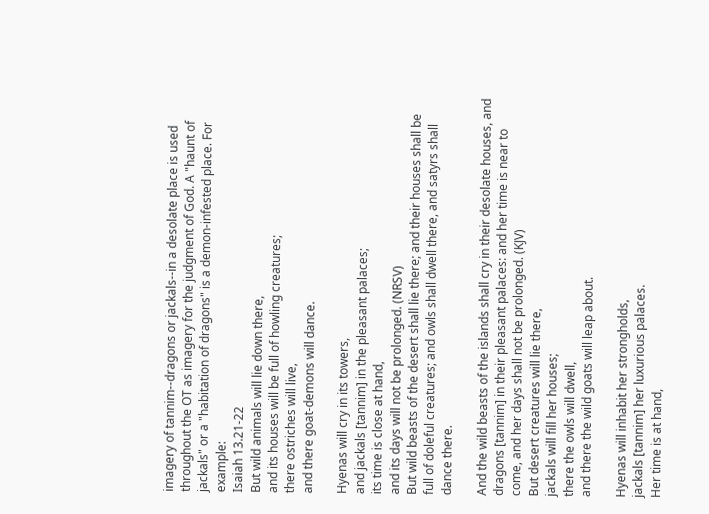imagery of tannim--dragons or jackals--in a desolate place is used throughout the OT as imagery for the judgment of God. A "haunt of jackals" or a "habitation of dragons" is a demon-infested place. For example:
Isaiah 13.21-22
But wild animals will lie down there,
and its houses will be full of howling creatures;
there ostriches will live,
and there goat-demons will dance.

Hyenas will cry in its towers,
and jackals [tannim] in the pleasant palaces;
its time is close at hand,
and its days will not be prolonged. (NRSV)
But wild beasts of the desert shall lie there; and their houses shall be full of doleful creatures; and owls shall dwell there, and satyrs shall dance there.

And the wild beasts of the islands shall cry in their desolate houses, and dragons [tannim] in their pleasant palaces: and her time is near to come, and her days shall not be prolonged. (KJV)
But desert creatures will lie there,
jackals will fill her houses;
there the owls will dwell,
and there the wild goats will leap about.

Hyenas will inhabit her strongholds,
jackals [tannim] her luxurious palaces.
Her time is at hand,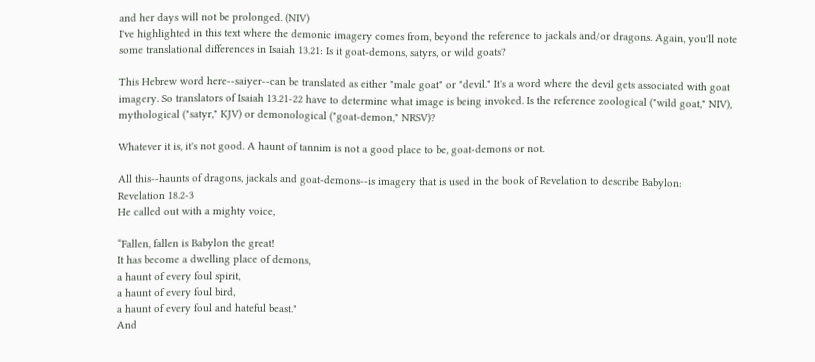and her days will not be prolonged. (NIV)
I've highlighted in this text where the demonic imagery comes from, beyond the reference to jackals and/or dragons. Again, you'll note some translational differences in Isaiah 13.21: Is it goat-demons, satyrs, or wild goats?

This Hebrew word here--saiyer--can be translated as either "male goat" or "devil." It's a word where the devil gets associated with goat imagery. So translators of Isaiah 13.21-22 have to determine what image is being invoked. Is the reference zoological ("wild goat," NIV), mythological ("satyr," KJV) or demonological ("goat-demon," NRSV)?

Whatever it is, it's not good. A haunt of tannim is not a good place to be, goat-demons or not.

All this--haunts of dragons, jackals and goat-demons--is imagery that is used in the book of Revelation to describe Babylon:
Revelation 18.2-3
He called out with a mighty voice,

“Fallen, fallen is Babylon the great!
It has become a dwelling place of demons,
a haunt of every foul spirit,
a haunt of every foul bird,
a haunt of every foul and hateful beast."
And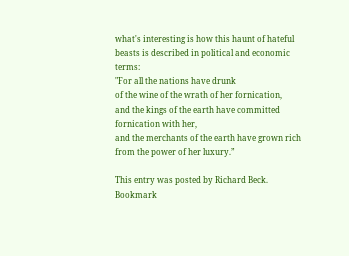what's interesting is how this haunt of hateful beasts is described in political and economic terms:
"For all the nations have drunk
of the wine of the wrath of her fornication,
and the kings of the earth have committed fornication with her,
and the merchants of the earth have grown rich from the power of her luxury.”

This entry was posted by Richard Beck. Bookmark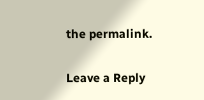the permalink.

Leave a Reply